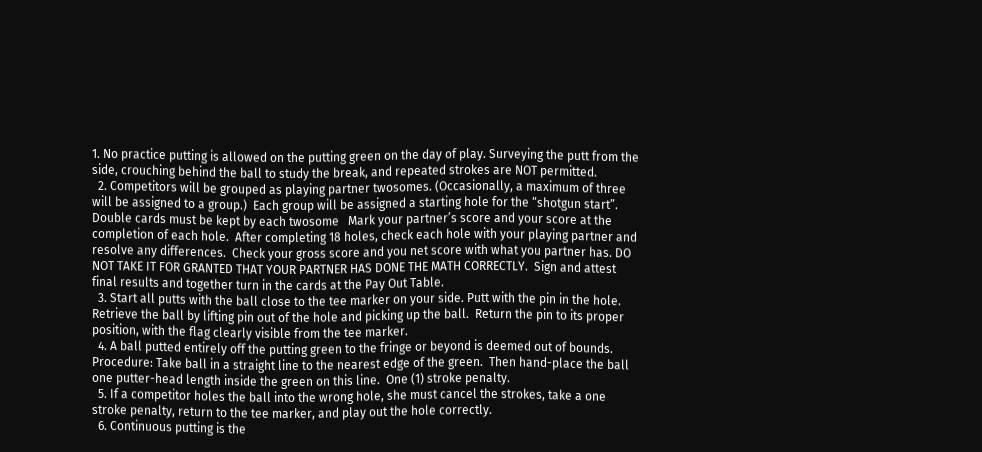1. No practice putting is allowed on the putting green on the day of play. Surveying the putt from the side, crouching behind the ball to study the break, and repeated strokes are NOT permitted.
  2. Competitors will be grouped as playing partner twosomes. (Occasionally, a maximum of three will be assigned to a group.)  Each group will be assigned a starting hole for the “shotgun start”.  Double cards must be kept by each twosome   Mark your partner’s score and your score at the completion of each hole.  After completing 18 holes, check each hole with your playing partner and resolve any differences.  Check your gross score and you net score with what you partner has. DO NOT TAKE IT FOR GRANTED THAT YOUR PARTNER HAS DONE THE MATH CORRECTLY.  Sign and attest final results and together turn in the cards at the Pay Out Table.
  3. Start all putts with the ball close to the tee marker on your side. Putt with the pin in the hole. Retrieve the ball by lifting pin out of the hole and picking up the ball.  Return the pin to its proper position, with the flag clearly visible from the tee marker.
  4. A ball putted entirely off the putting green to the fringe or beyond is deemed out of bounds. Procedure: Take ball in a straight line to the nearest edge of the green.  Then hand-place the ball one putter-head length inside the green on this line.  One (1) stroke penalty.
  5. If a competitor holes the ball into the wrong hole, she must cancel the strokes, take a one stroke penalty, return to the tee marker, and play out the hole correctly.
  6. Continuous putting is the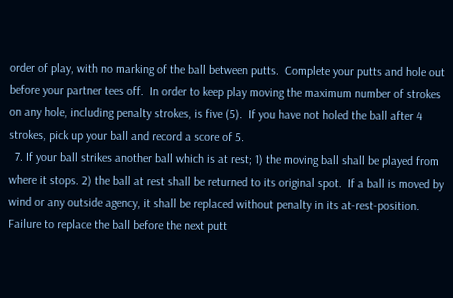order of play, with no marking of the ball between putts.  Complete your putts and hole out before your partner tees off.  In order to keep play moving the maximum number of strokes on any hole, including penalty strokes, is five (5).  If you have not holed the ball after 4 strokes, pick up your ball and record a score of 5.
  7. If your ball strikes another ball which is at rest; 1) the moving ball shall be played from where it stops. 2) the ball at rest shall be returned to its original spot.  If a ball is moved by wind or any outside agency, it shall be replaced without penalty in its at-rest-position.  Failure to replace the ball before the next putt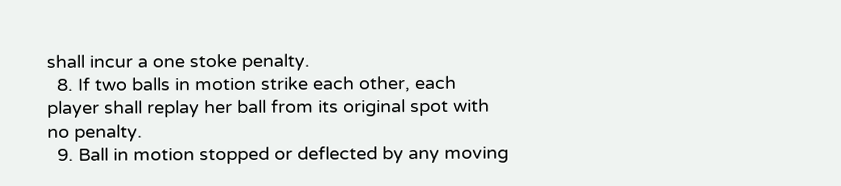shall incur a one stoke penalty.
  8. If two balls in motion strike each other, each player shall replay her ball from its original spot with no penalty.
  9. Ball in motion stopped or deflected by any moving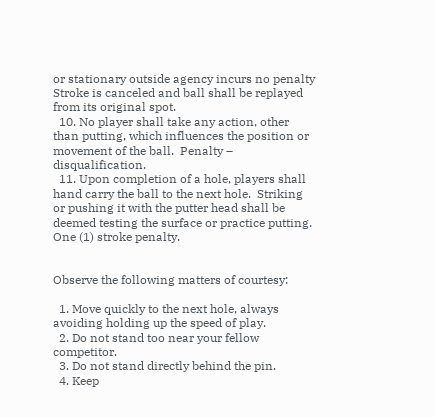or stationary outside agency incurs no penalty  Stroke is canceled and ball shall be replayed from its original spot.
  10. No player shall take any action, other than putting, which influences the position or movement of the ball.  Penalty – disqualification.
  11. Upon completion of a hole, players shall hand carry the ball to the next hole.  Striking or pushing it with the putter head shall be deemed testing the surface or practice putting.  One (1) stroke penalty.


Observe the following matters of courtesy:

  1. Move quickly to the next hole, always avoiding holding up the speed of play.
  2. Do not stand too near your fellow competitor.
  3. Do not stand directly behind the pin.
  4. Keep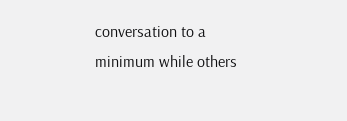conversation to a minimum while others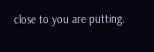close to you are putting.